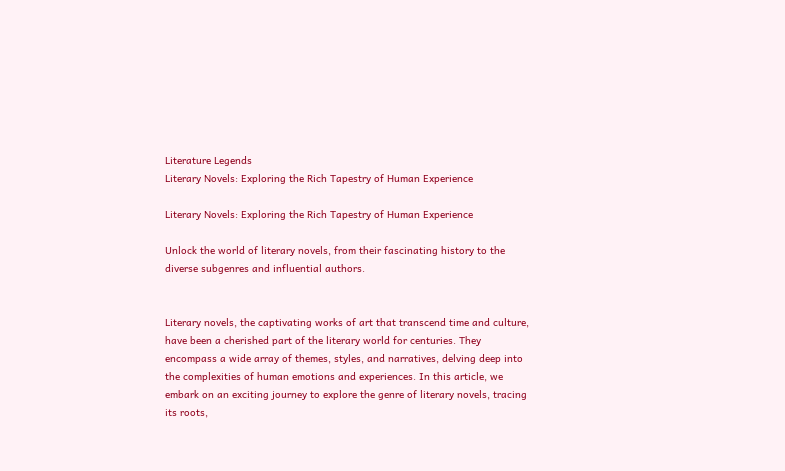Literature Legends
Literary Novels: Exploring the Rich Tapestry of Human Experience

Literary Novels: Exploring the Rich Tapestry of Human Experience

Unlock the world of literary novels, from their fascinating history to the diverse subgenres and influential authors.


Literary novels, the captivating works of art that transcend time and culture, have been a cherished part of the literary world for centuries. They encompass a wide array of themes, styles, and narratives, delving deep into the complexities of human emotions and experiences. In this article, we embark on an exciting journey to explore the genre of literary novels, tracing its roots,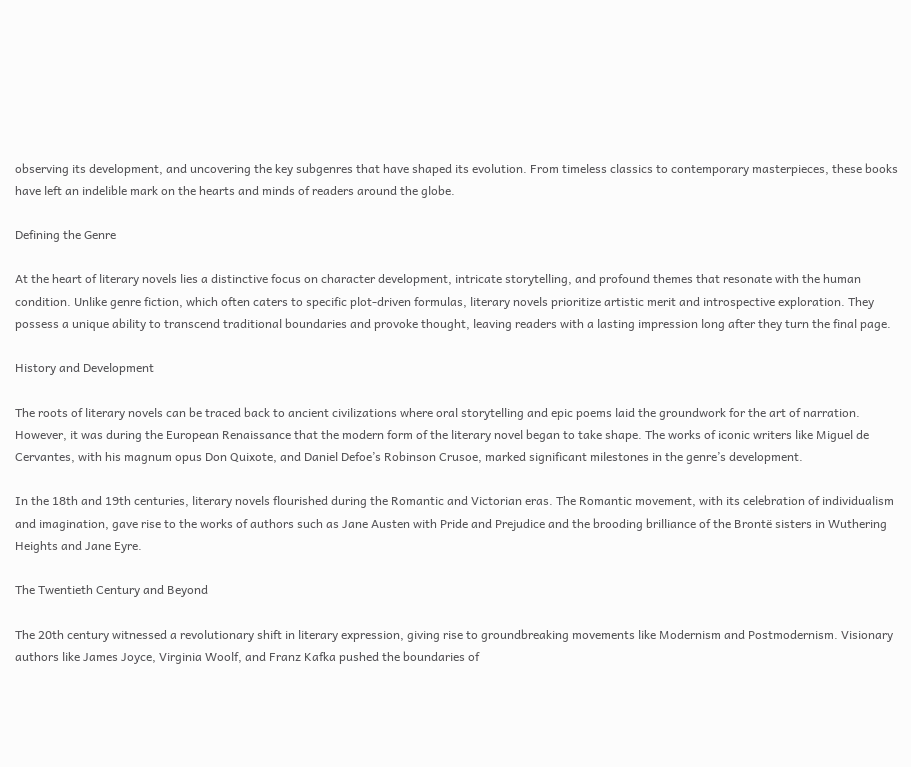observing its development, and uncovering the key subgenres that have shaped its evolution. From timeless classics to contemporary masterpieces, these books have left an indelible mark on the hearts and minds of readers around the globe.

Defining the Genre

At the heart of literary novels lies a distinctive focus on character development, intricate storytelling, and profound themes that resonate with the human condition. Unlike genre fiction, which often caters to specific plot-driven formulas, literary novels prioritize artistic merit and introspective exploration. They possess a unique ability to transcend traditional boundaries and provoke thought, leaving readers with a lasting impression long after they turn the final page.

History and Development

The roots of literary novels can be traced back to ancient civilizations where oral storytelling and epic poems laid the groundwork for the art of narration. However, it was during the European Renaissance that the modern form of the literary novel began to take shape. The works of iconic writers like Miguel de Cervantes, with his magnum opus Don Quixote, and Daniel Defoe’s Robinson Crusoe, marked significant milestones in the genre’s development.

In the 18th and 19th centuries, literary novels flourished during the Romantic and Victorian eras. The Romantic movement, with its celebration of individualism and imagination, gave rise to the works of authors such as Jane Austen with Pride and Prejudice and the brooding brilliance of the Brontë sisters in Wuthering Heights and Jane Eyre.

The Twentieth Century and Beyond

The 20th century witnessed a revolutionary shift in literary expression, giving rise to groundbreaking movements like Modernism and Postmodernism. Visionary authors like James Joyce, Virginia Woolf, and Franz Kafka pushed the boundaries of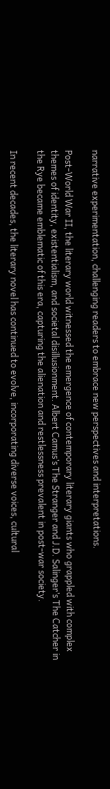narrative experimentation, challenging readers to embrace new perspectives and interpretations.

Post-World War II, the literary world witnessed the emergence of contemporary literary giants who grappled with complex themes of identity, existentialism, and societal disillusionment. Albert Camus’s The Stranger and J.D. Salinger’s The Catcher in the Rye became emblematic of this era, capturing the alienation and restlessness prevalent in post-war society.

In recent decades, the literary novel has continued to evolve, incorporating diverse voices, cultural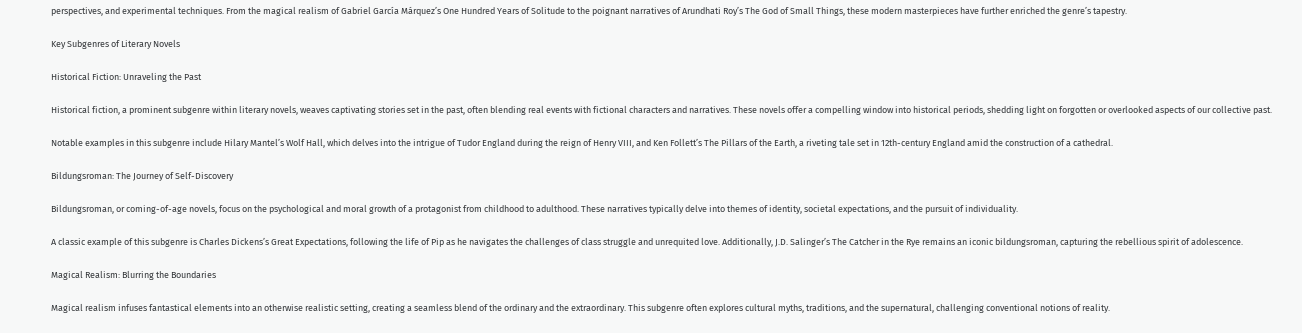perspectives, and experimental techniques. From the magical realism of Gabriel García Márquez’s One Hundred Years of Solitude to the poignant narratives of Arundhati Roy’s The God of Small Things, these modern masterpieces have further enriched the genre’s tapestry.

Key Subgenres of Literary Novels

Historical Fiction: Unraveling the Past

Historical fiction, a prominent subgenre within literary novels, weaves captivating stories set in the past, often blending real events with fictional characters and narratives. These novels offer a compelling window into historical periods, shedding light on forgotten or overlooked aspects of our collective past.

Notable examples in this subgenre include Hilary Mantel’s Wolf Hall, which delves into the intrigue of Tudor England during the reign of Henry VIII, and Ken Follett’s The Pillars of the Earth, a riveting tale set in 12th-century England amid the construction of a cathedral.

Bildungsroman: The Journey of Self-Discovery

Bildungsroman, or coming-of-age novels, focus on the psychological and moral growth of a protagonist from childhood to adulthood. These narratives typically delve into themes of identity, societal expectations, and the pursuit of individuality.

A classic example of this subgenre is Charles Dickens’s Great Expectations, following the life of Pip as he navigates the challenges of class struggle and unrequited love. Additionally, J.D. Salinger’s The Catcher in the Rye remains an iconic bildungsroman, capturing the rebellious spirit of adolescence.

Magical Realism: Blurring the Boundaries

Magical realism infuses fantastical elements into an otherwise realistic setting, creating a seamless blend of the ordinary and the extraordinary. This subgenre often explores cultural myths, traditions, and the supernatural, challenging conventional notions of reality.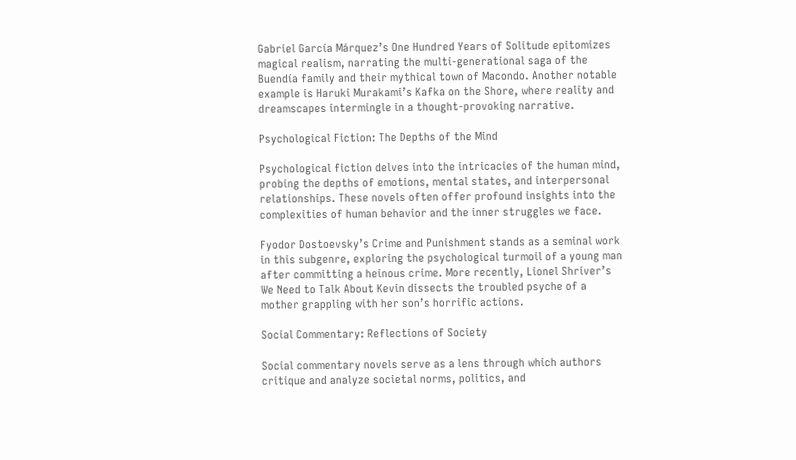Gabriel García Márquez’s One Hundred Years of Solitude epitomizes magical realism, narrating the multi-generational saga of the Buendía family and their mythical town of Macondo. Another notable example is Haruki Murakami’s Kafka on the Shore, where reality and dreamscapes intermingle in a thought-provoking narrative.

Psychological Fiction: The Depths of the Mind

Psychological fiction delves into the intricacies of the human mind, probing the depths of emotions, mental states, and interpersonal relationships. These novels often offer profound insights into the complexities of human behavior and the inner struggles we face.

Fyodor Dostoevsky’s Crime and Punishment stands as a seminal work in this subgenre, exploring the psychological turmoil of a young man after committing a heinous crime. More recently, Lionel Shriver’s We Need to Talk About Kevin dissects the troubled psyche of a mother grappling with her son’s horrific actions.

Social Commentary: Reflections of Society

Social commentary novels serve as a lens through which authors critique and analyze societal norms, politics, and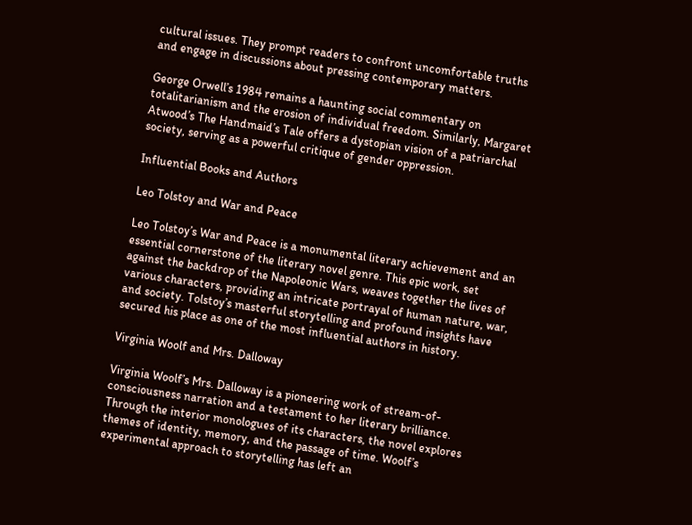cultural issues. They prompt readers to confront uncomfortable truths and engage in discussions about pressing contemporary matters.

George Orwell’s 1984 remains a haunting social commentary on totalitarianism and the erosion of individual freedom. Similarly, Margaret Atwood’s The Handmaid’s Tale offers a dystopian vision of a patriarchal society, serving as a powerful critique of gender oppression.

Influential Books and Authors

Leo Tolstoy and War and Peace

Leo Tolstoy’s War and Peace is a monumental literary achievement and an essential cornerstone of the literary novel genre. This epic work, set against the backdrop of the Napoleonic Wars, weaves together the lives of various characters, providing an intricate portrayal of human nature, war, and society. Tolstoy’s masterful storytelling and profound insights have secured his place as one of the most influential authors in history.

Virginia Woolf and Mrs. Dalloway

Virginia Woolf’s Mrs. Dalloway is a pioneering work of stream-of-consciousness narration and a testament to her literary brilliance. Through the interior monologues of its characters, the novel explores themes of identity, memory, and the passage of time. Woolf’s experimental approach to storytelling has left an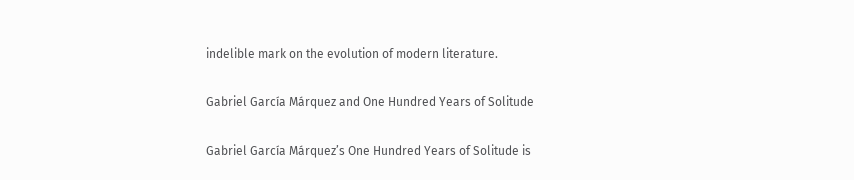indelible mark on the evolution of modern literature.

Gabriel García Márquez and One Hundred Years of Solitude

Gabriel García Márquez’s One Hundred Years of Solitude is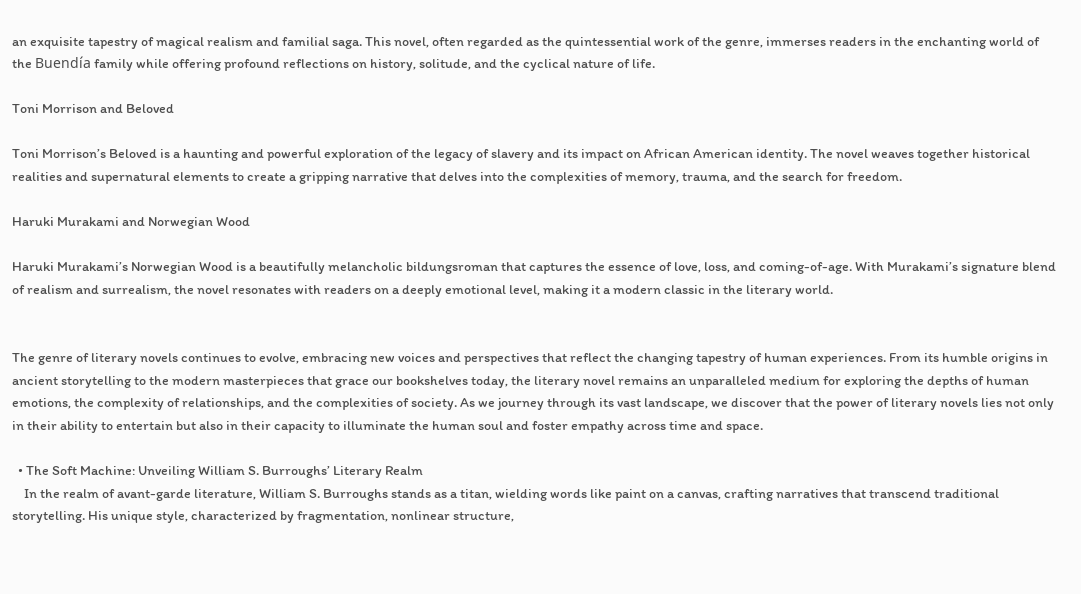an exquisite tapestry of magical realism and familial saga. This novel, often regarded as the quintessential work of the genre, immerses readers in the enchanting world of the Buendía family while offering profound reflections on history, solitude, and the cyclical nature of life.

Toni Morrison and Beloved

Toni Morrison’s Beloved is a haunting and powerful exploration of the legacy of slavery and its impact on African American identity. The novel weaves together historical realities and supernatural elements to create a gripping narrative that delves into the complexities of memory, trauma, and the search for freedom.

Haruki Murakami and Norwegian Wood

Haruki Murakami’s Norwegian Wood is a beautifully melancholic bildungsroman that captures the essence of love, loss, and coming-of-age. With Murakami’s signature blend of realism and surrealism, the novel resonates with readers on a deeply emotional level, making it a modern classic in the literary world.


The genre of literary novels continues to evolve, embracing new voices and perspectives that reflect the changing tapestry of human experiences. From its humble origins in ancient storytelling to the modern masterpieces that grace our bookshelves today, the literary novel remains an unparalleled medium for exploring the depths of human emotions, the complexity of relationships, and the complexities of society. As we journey through its vast landscape, we discover that the power of literary novels lies not only in their ability to entertain but also in their capacity to illuminate the human soul and foster empathy across time and space.

  • The Soft Machine: Unveiling William S. Burroughs’ Literary Realm
    In the realm of avant-garde literature, William S. Burroughs stands as a titan, wielding words like paint on a canvas, crafting narratives that transcend traditional storytelling. His unique style, characterized by fragmentation, nonlinear structure,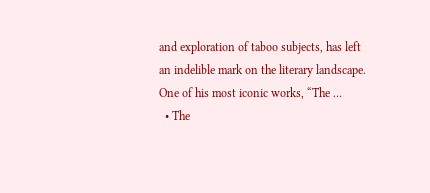and exploration of taboo subjects, has left an indelible mark on the literary landscape. One of his most iconic works, “The …
  • The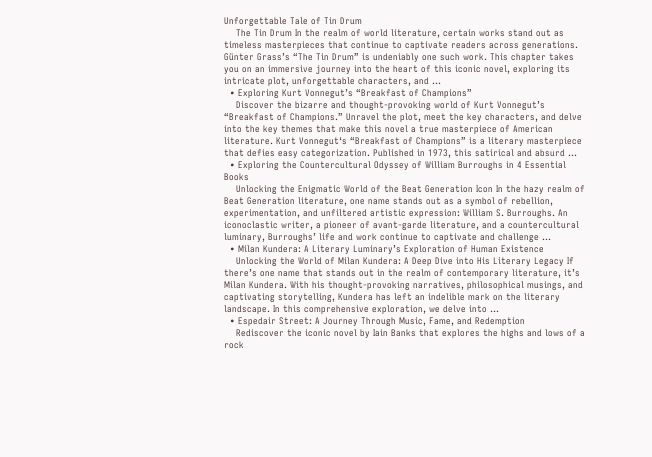Unforgettable Tale of Tin Drum
    The Tin Drum In the realm of world literature, certain works stand out as timeless masterpieces that continue to captivate readers across generations. Günter Grass’s “The Tin Drum” is undeniably one such work. This chapter takes you on an immersive journey into the heart of this iconic novel, exploring its intricate plot, unforgettable characters, and …
  • Exploring Kurt Vonnegut’s “Breakfast of Champions”
    Discover the bizarre and thought-provoking world of Kurt Vonnegut’s “Breakfast of Champions.” Unravel the plot, meet the key characters, and delve into the key themes that make this novel a true masterpiece of American literature. Kurt Vonnegut‘s “Breakfast of Champions” is a literary masterpiece that defies easy categorization. Published in 1973, this satirical and absurd …
  • Exploring the Countercultural Odyssey of William Burroughs in 4 Essential Books
    Unlocking the Enigmatic World of the Beat Generation Icon In the hazy realm of Beat Generation literature, one name stands out as a symbol of rebellion, experimentation, and unfiltered artistic expression: William S. Burroughs. An iconoclastic writer, a pioneer of avant-garde literature, and a countercultural luminary, Burroughs’ life and work continue to captivate and challenge …
  • Milan Kundera: A Literary Luminary’s Exploration of Human Existence
    Unlocking the World of Milan Kundera: A Deep Dive into His Literary Legacy If there’s one name that stands out in the realm of contemporary literature, it’s Milan Kundera. With his thought-provoking narratives, philosophical musings, and captivating storytelling, Kundera has left an indelible mark on the literary landscape. In this comprehensive exploration, we delve into …
  • Espedair Street: A Journey Through Music, Fame, and Redemption
    Rediscover the iconic novel by Iain Banks that explores the highs and lows of a rock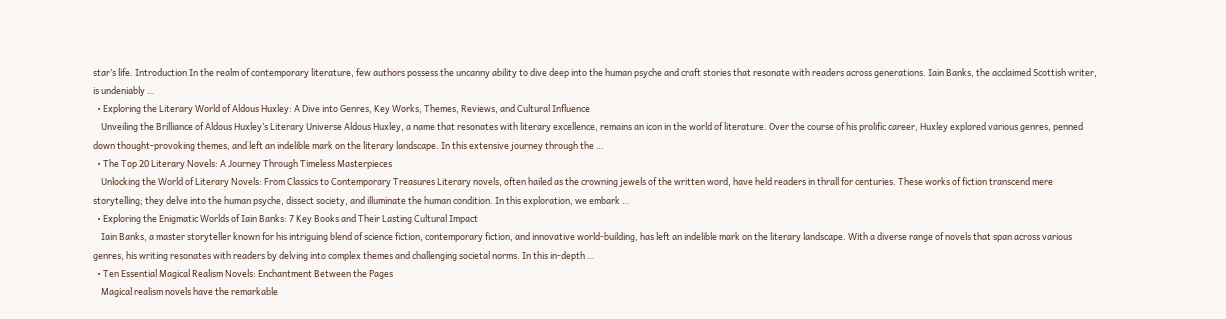star’s life. Introduction In the realm of contemporary literature, few authors possess the uncanny ability to dive deep into the human psyche and craft stories that resonate with readers across generations. Iain Banks, the acclaimed Scottish writer, is undeniably …
  • Exploring the Literary World of Aldous Huxley: A Dive into Genres, Key Works, Themes, Reviews, and Cultural Influence
    Unveiling the Brilliance of Aldous Huxley’s Literary Universe Aldous Huxley, a name that resonates with literary excellence, remains an icon in the world of literature. Over the course of his prolific career, Huxley explored various genres, penned down thought-provoking themes, and left an indelible mark on the literary landscape. In this extensive journey through the …
  • The Top 20 Literary Novels: A Journey Through Timeless Masterpieces
    Unlocking the World of Literary Novels: From Classics to Contemporary Treasures Literary novels, often hailed as the crowning jewels of the written word, have held readers in thrall for centuries. These works of fiction transcend mere storytelling; they delve into the human psyche, dissect society, and illuminate the human condition. In this exploration, we embark …
  • Exploring the Enigmatic Worlds of Iain Banks: 7 Key Books and Their Lasting Cultural Impact
    Iain Banks, a master storyteller known for his intriguing blend of science fiction, contemporary fiction, and innovative world-building, has left an indelible mark on the literary landscape. With a diverse range of novels that span across various genres, his writing resonates with readers by delving into complex themes and challenging societal norms. In this in-depth …
  • Ten Essential Magical Realism Novels: Enchantment Between the Pages
    Magical realism novels have the remarkable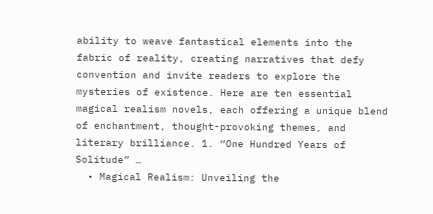ability to weave fantastical elements into the fabric of reality, creating narratives that defy convention and invite readers to explore the mysteries of existence. Here are ten essential magical realism novels, each offering a unique blend of enchantment, thought-provoking themes, and literary brilliance. 1. “One Hundred Years of Solitude” …
  • Magical Realism: Unveiling the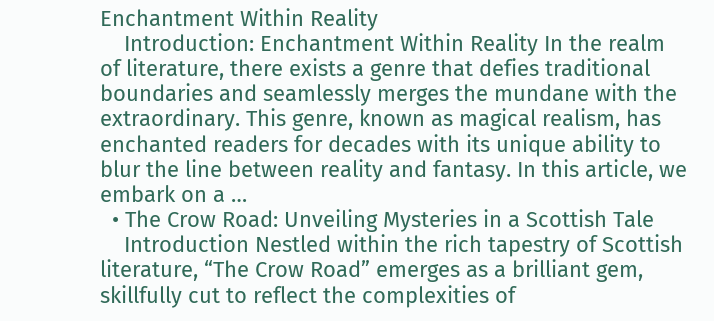Enchantment Within Reality
    Introduction: Enchantment Within Reality In the realm of literature, there exists a genre that defies traditional boundaries and seamlessly merges the mundane with the extraordinary. This genre, known as magical realism, has enchanted readers for decades with its unique ability to blur the line between reality and fantasy. In this article, we embark on a …
  • The Crow Road: Unveiling Mysteries in a Scottish Tale
    Introduction Nestled within the rich tapestry of Scottish literature, “The Crow Road” emerges as a brilliant gem, skillfully cut to reflect the complexities of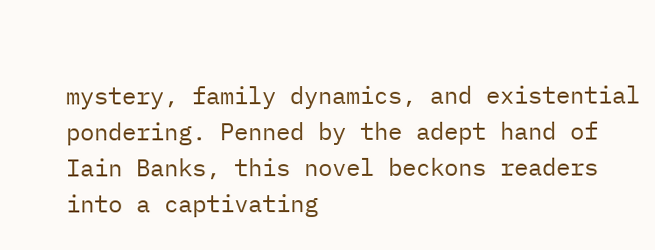mystery, family dynamics, and existential pondering. Penned by the adept hand of Iain Banks, this novel beckons readers into a captivating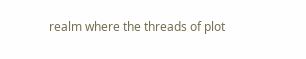realm where the threads of plot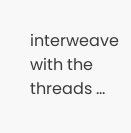interweave with the threads …